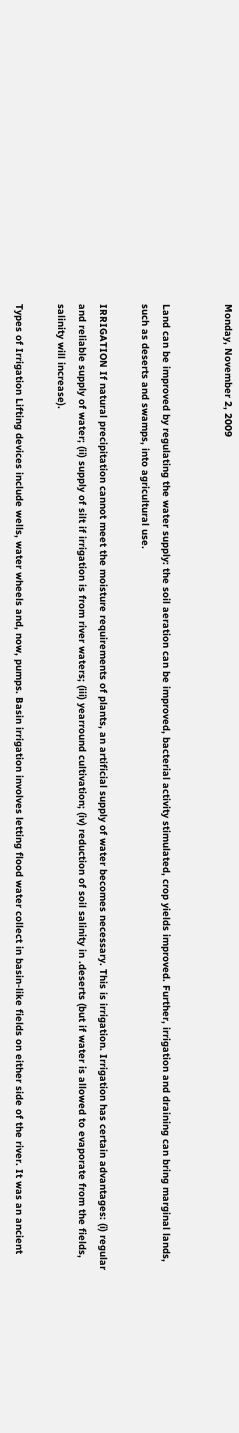Monday, November 2, 2009


Land can be improved by regulating the water supply: the soil aeration can be improved, bacterial activity stimulated, crop yields improved. Further, irrigation and draining can bring marginal lands, such as deserts and swamps, into agricultural use.

IRRIGATION If natural precipitation cannot meet the moisture requirements of plants, an artificial supply of water becomes necessary. This is irrigation. Irrigation has certain advantages: (i) regular and reliable supply of water; (ii) supply of silt if irrigation is from river waters; (iii) yearround cultivation; (iv) reduction of soil salinity in .deserts (but if water is allowed to evaporate from the fields, salinity will increase).

Types of Irrigation Lifting devices include wells, water wheels and, now, pumps. Basin irrigation involves letting flood water collect in basin-like fields on either side of the river. It was an ancient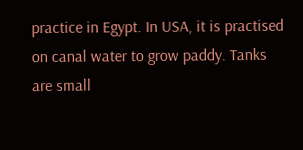practice in Egypt. In USA, it is practised on canal water to grow paddy. Tanks are small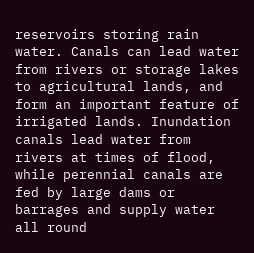reservoirs storing rain water. Canals can lead water from rivers or storage lakes to agricultural lands, and form an important feature of irrigated lands. Inundation canals lead water from rivers at times of flood, while perennial canals are fed by large dams or barrages and supply water all round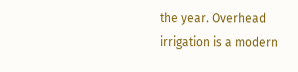the year. Overhead irrigation is a modern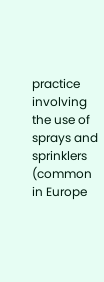practice involving the use of sprays and sprinklers (common in Europe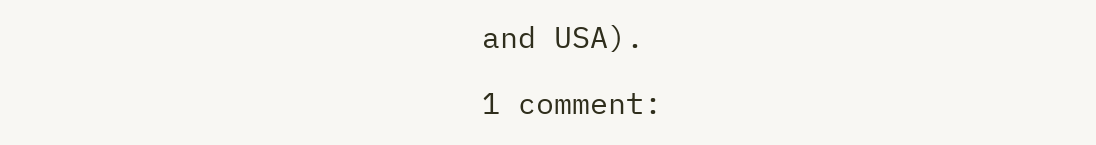and USA).

1 comment: